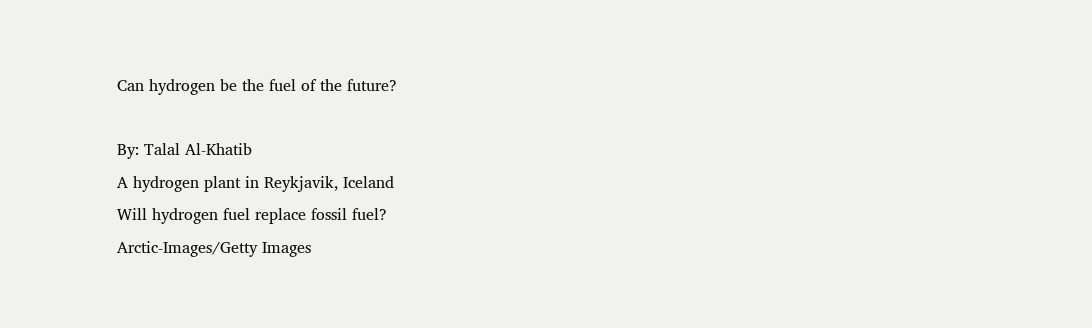Can hydrogen be the fuel of the future?

By: Talal Al-Khatib
A hydrogen plant in Reykjavik, Iceland
Will hydrogen fuel replace fossil fuel?
Arctic-Images/Getty Images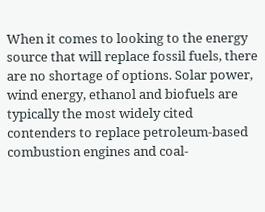When it comes to looking to the energy source that will replace fossil fuels, there are no shortage of options. Solar power, wind energy, ethanol and biofuels are typically the most widely cited contenders to replace petroleum-based combustion engines and coal-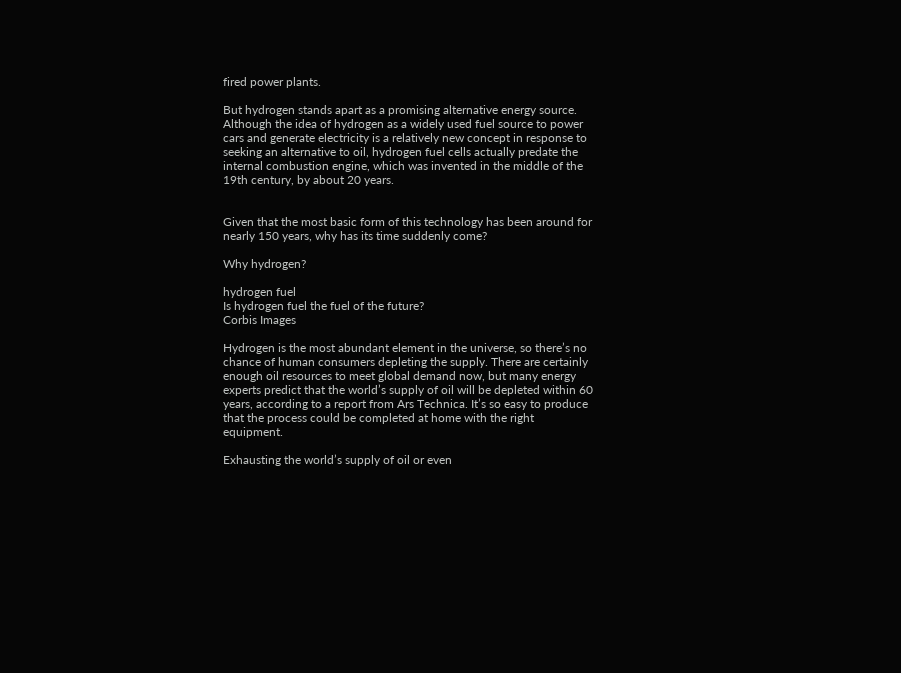fired power plants.

But hydrogen stands apart as a promising alternative energy source. Although the idea of hydrogen as a widely used fuel source to power cars and generate electricity is a relatively new concept in response to seeking an alternative to oil, hydrogen fuel cells actually predate the internal combustion engine, which was invented in the middle of the 19th century, by about 20 years.


Given that the most basic form of this technology has been around for nearly 150 years, why has its time suddenly come?

Why hydrogen?

hydrogen fuel
Is hydrogen fuel the fuel of the future?
Corbis Images

Hydrogen is the most abundant element in the universe, so there’s no chance of human consumers depleting the supply. There are certainly enough oil resources to meet global demand now, but many energy experts predict that the world’s supply of oil will be depleted within 60 years, according to a report from Ars Technica. It’s so easy to produce that the process could be completed at home with the right equipment.

Exhausting the world’s supply of oil or even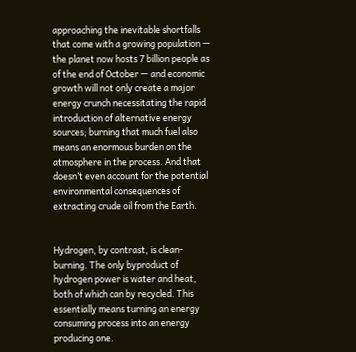approaching the inevitable shortfalls that come with a growing population — the planet now hosts 7 billion people as of the end of October — and economic growth will not only create a major energy crunch necessitating the rapid introduction of alternative energy sources; burning that much fuel also means an enormous burden on the atmosphere in the process. And that doesn’t even account for the potential environmental consequences of extracting crude oil from the Earth.


Hydrogen, by contrast, is clean-burning. The only byproduct of hydrogen power is water and heat, both of which can by recycled. This essentially means turning an energy consuming process into an energy producing one.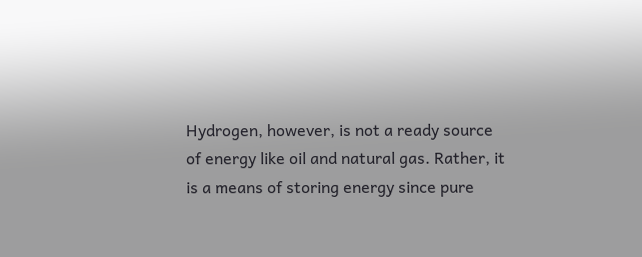Hydrogen, however, is not a ready source of energy like oil and natural gas. Rather, it is a means of storing energy since pure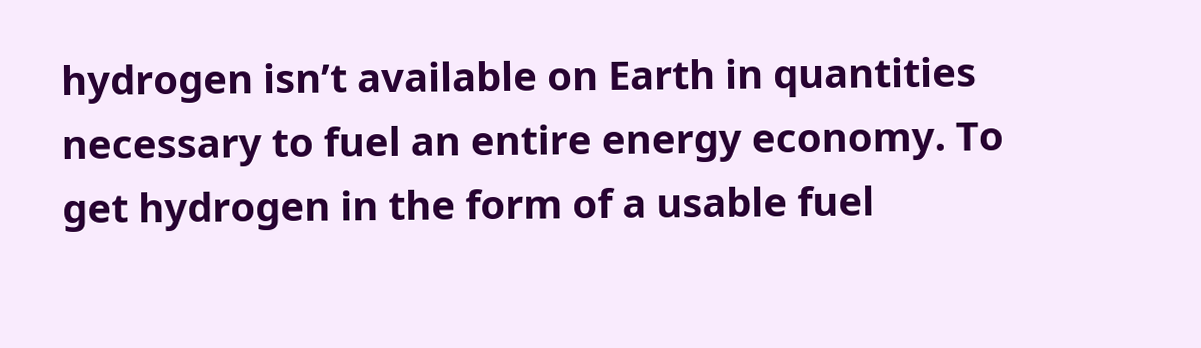hydrogen isn’t available on Earth in quantities necessary to fuel an entire energy economy. To get hydrogen in the form of a usable fuel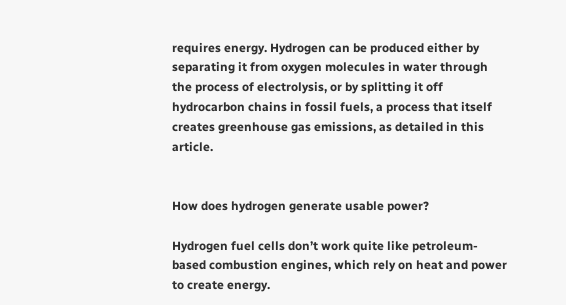requires energy. Hydrogen can be produced either by separating it from oxygen molecules in water through the process of electrolysis, or by splitting it off hydrocarbon chains in fossil fuels, a process that itself creates greenhouse gas emissions, as detailed in this article.


How does hydrogen generate usable power?

Hydrogen fuel cells don’t work quite like petroleum-based combustion engines, which rely on heat and power to create energy.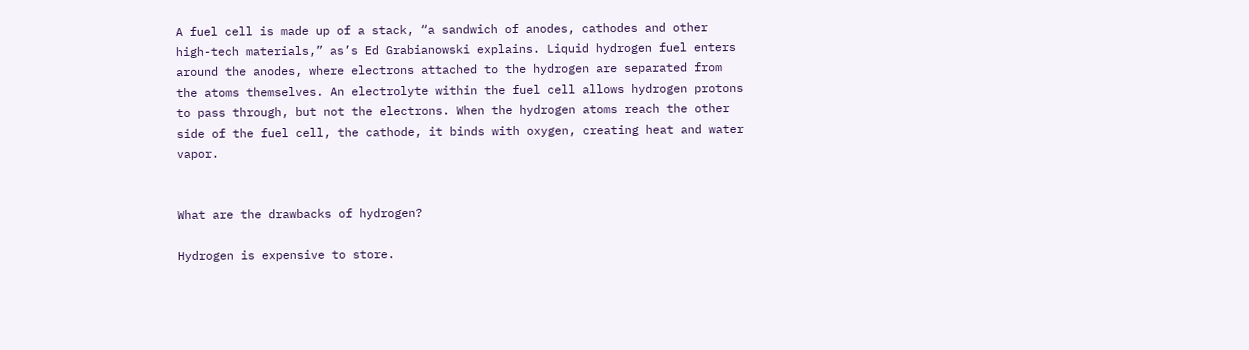A fuel cell is made up of a stack, “a sandwich of anodes, cathodes and other high-tech materials,” as’s Ed Grabianowski explains. Liquid hydrogen fuel enters around the anodes, where electrons attached to the hydrogen are separated from the atoms themselves. An electrolyte within the fuel cell allows hydrogen protons to pass through, but not the electrons. When the hydrogen atoms reach the other side of the fuel cell, the cathode, it binds with oxygen, creating heat and water vapor.


What are the drawbacks of hydrogen?

Hydrogen is expensive to store.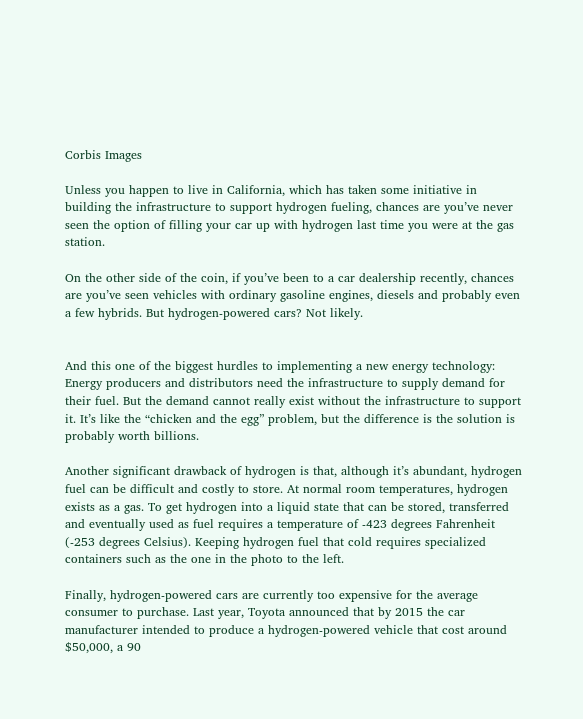Corbis Images

Unless you happen to live in California, which has taken some initiative in building the infrastructure to support hydrogen fueling, chances are you’ve never seen the option of filling your car up with hydrogen last time you were at the gas station.

On the other side of the coin, if you’ve been to a car dealership recently, chances are you’ve seen vehicles with ordinary gasoline engines, diesels and probably even a few hybrids. But hydrogen-powered cars? Not likely.


And this one of the biggest hurdles to implementing a new energy technology: Energy producers and distributors need the infrastructure to supply demand for their fuel. But the demand cannot really exist without the infrastructure to support it. It’s like the “chicken and the egg” problem, but the difference is the solution is probably worth billions.

Another significant drawback of hydrogen is that, although it’s abundant, hydrogen fuel can be difficult and costly to store. At normal room temperatures, hydrogen exists as a gas. To get hydrogen into a liquid state that can be stored, transferred and eventually used as fuel requires a temperature of -423 degrees Fahrenheit (-253 degrees Celsius). Keeping hydrogen fuel that cold requires specialized containers such as the one in the photo to the left.

Finally, hydrogen-powered cars are currently too expensive for the average consumer to purchase. Last year, Toyota announced that by 2015 the car manufacturer intended to produce a hydrogen-powered vehicle that cost around $50,000, a 90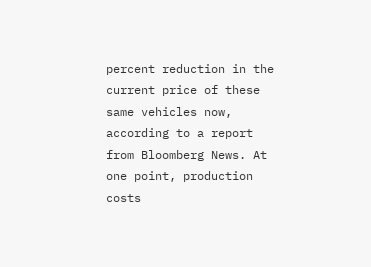percent reduction in the current price of these same vehicles now, according to a report from Bloomberg News. At one point, production costs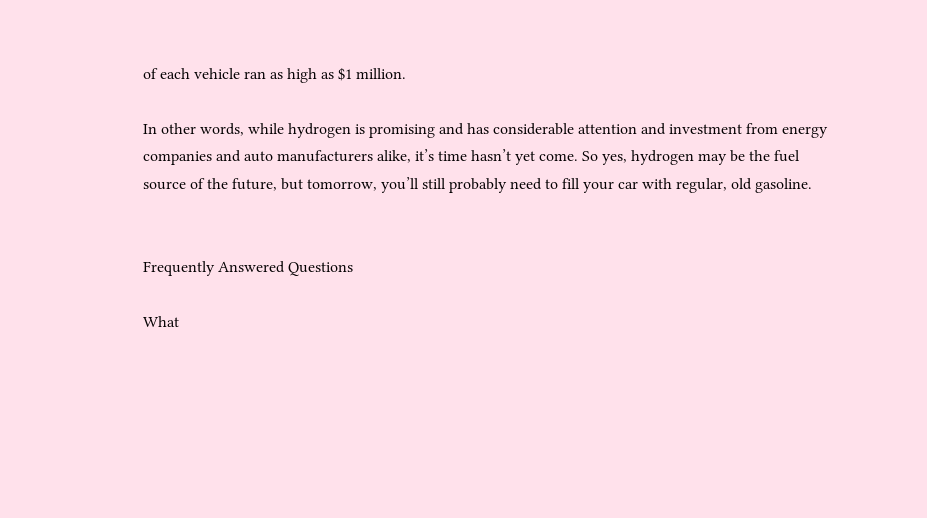of each vehicle ran as high as $1 million.

In other words, while hydrogen is promising and has considerable attention and investment from energy companies and auto manufacturers alike, it’s time hasn’t yet come. So yes, hydrogen may be the fuel source of the future, but tomorrow, you’ll still probably need to fill your car with regular, old gasoline.


Frequently Answered Questions

What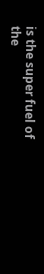is the super fuel of the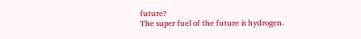future?
The super fuel of the future is hydrogen.